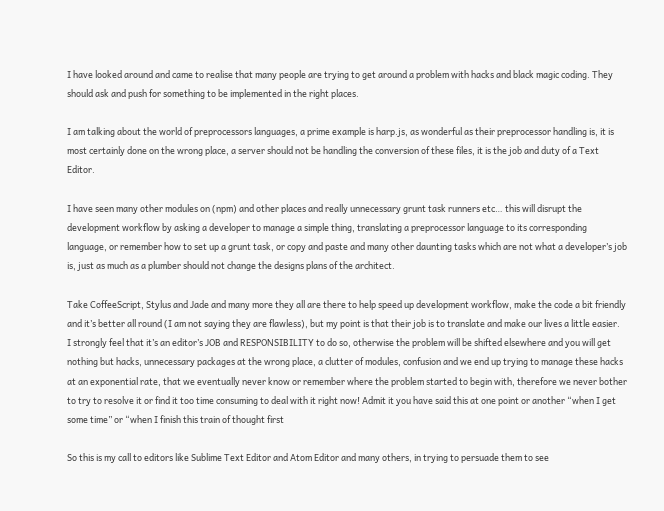I have looked around and came to realise that many people are trying to get around a problem with hacks and black magic coding. They should ask and push for something to be implemented in the right places.

I am talking about the world of preprocessors languages, a prime example is harp.js, as wonderful as their preprocessor handling is, it is most certainly done on the wrong place, a server should not be handling the conversion of these files, it is the job and duty of a Text Editor.

I have seen many other modules on (npm) and other places and really unnecessary grunt task runners etc… this will disrupt the development workflow by asking a developer to manage a simple thing, translating a preprocessor language to its corresponding language, or remember how to set up a grunt task, or copy and paste and many other daunting tasks which are not what a developer’s job is, just as much as a plumber should not change the designs plans of the architect.

Take CoffeeScript, Stylus and Jade and many more they all are there to help speed up development workflow, make the code a bit friendly and it’s better all round (I am not saying they are flawless), but my point is that their job is to translate and make our lives a little easier.
I strongly feel that it’s an editor’s JOB and RESPONSIBILITY to do so, otherwise the problem will be shifted elsewhere and you will get nothing but hacks, unnecessary packages at the wrong place, a clutter of modules, confusion and we end up trying to manage these hacks at an exponential rate, that we eventually never know or remember where the problem started to begin with, therefore we never bother to try to resolve it or find it too time consuming to deal with it right now! Admit it you have said this at one point or another “when I get some time” or “when I finish this train of thought first

So this is my call to editors like Sublime Text Editor and Atom Editor and many others, in trying to persuade them to see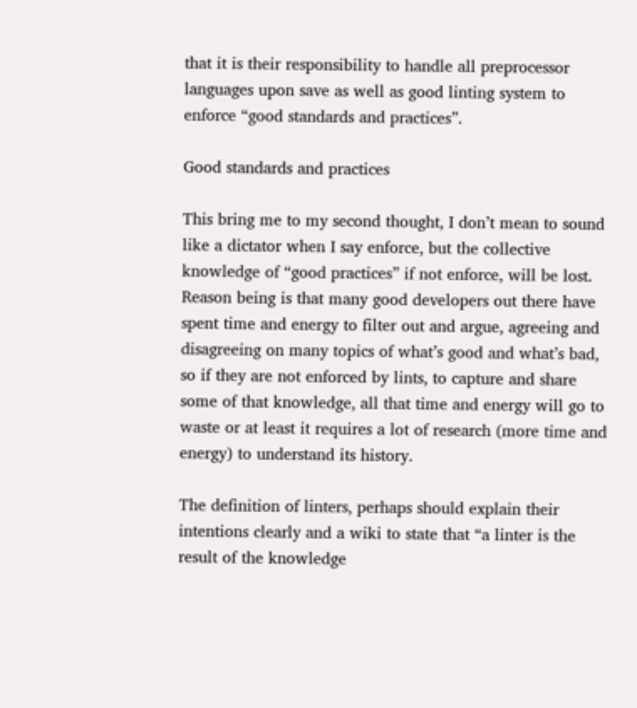that it is their responsibility to handle all preprocessor languages upon save as well as good linting system to enforce “good standards and practices”.

Good standards and practices

This bring me to my second thought, I don’t mean to sound like a dictator when I say enforce, but the collective knowledge of “good practices” if not enforce, will be lost. Reason being is that many good developers out there have spent time and energy to filter out and argue, agreeing and disagreeing on many topics of what’s good and what’s bad, so if they are not enforced by lints, to capture and share some of that knowledge, all that time and energy will go to waste or at least it requires a lot of research (more time and energy) to understand its history.

The definition of linters, perhaps should explain their intentions clearly and a wiki to state that “a linter is the result of the knowledge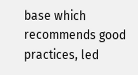base which recommends good practices, led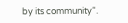by its community“.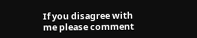If you disagree with me please comment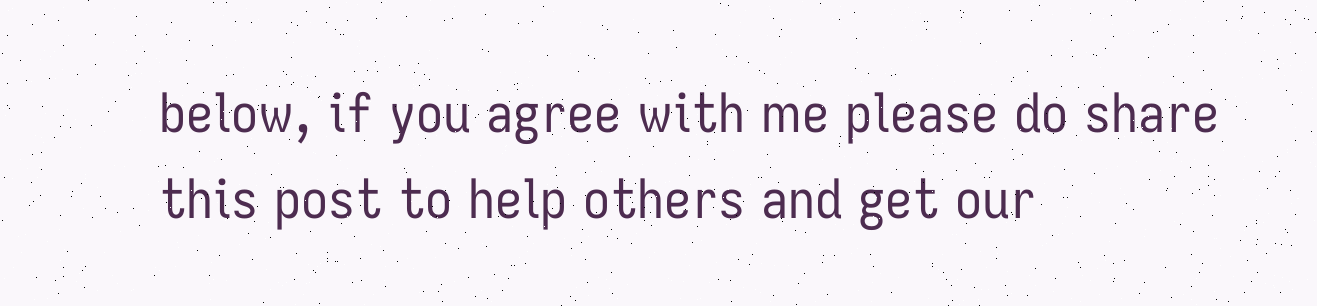below, if you agree with me please do share this post to help others and get our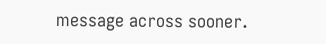message across sooner.